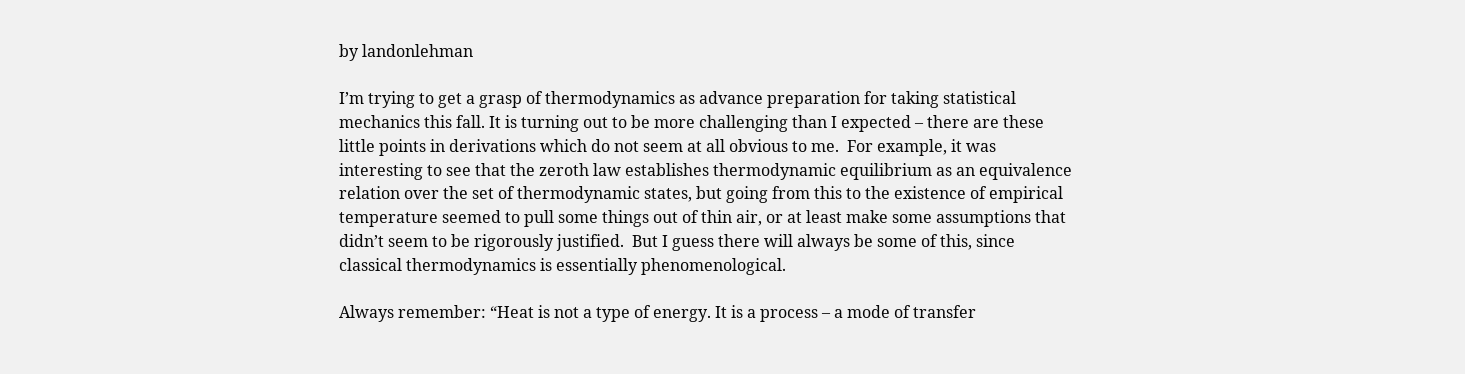by landonlehman

I’m trying to get a grasp of thermodynamics as advance preparation for taking statistical mechanics this fall. It is turning out to be more challenging than I expected – there are these little points in derivations which do not seem at all obvious to me.  For example, it was interesting to see that the zeroth law establishes thermodynamic equilibrium as an equivalence relation over the set of thermodynamic states, but going from this to the existence of empirical temperature seemed to pull some things out of thin air, or at least make some assumptions that didn’t seem to be rigorously justified.  But I guess there will always be some of this, since classical thermodynamics is essentially phenomenological.

Always remember: “Heat is not a type of energy. It is a process – a mode of transfer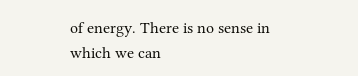of energy. There is no sense in which we can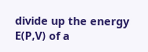divide up the energy E(P,V) of a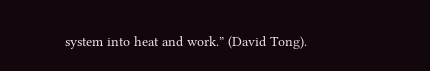system into heat and work.” (David Tong).